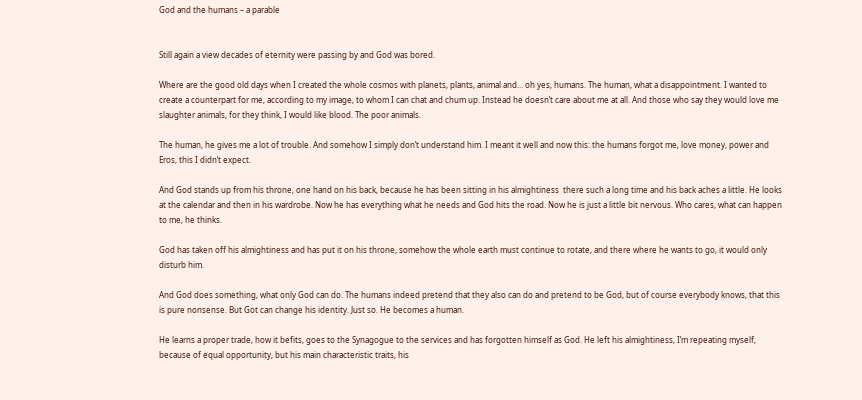God and the humans – a parable


Still again a view decades of eternity were passing by and God was bored.

Where are the good old days when I created the whole cosmos with planets, plants, animal and… oh yes, humans. The human, what a disappointment. I wanted to create a counterpart for me, according to my image, to whom I can chat and chum up. Instead he doesn’t care about me at all. And those who say they would love me slaughter animals, for they think, I would like blood. The poor animals.

The human, he gives me a lot of trouble. And somehow I simply don’t understand him. I meant it well and now this: the humans forgot me, love money, power and Eros, this I didn’t expect.

And God stands up from his throne, one hand on his back, because he has been sitting in his almightiness  there such a long time and his back aches a little. He looks at the calendar and then in his wardrobe. Now he has everything what he needs and God hits the road. Now he is just a little bit nervous. Who cares, what can happen to me, he thinks.

God has taken off his almightiness and has put it on his throne, somehow the whole earth must continue to rotate, and there where he wants to go, it would only disturb him.

And God does something, what only God can do. The humans indeed pretend that they also can do and pretend to be God, but of course everybody knows, that this is pure nonsense. But Got can change his identity. Just so. He becomes a human.

He learns a proper trade, how it befits, goes to the Synagogue to the services and has forgotten himself as God. He left his almightiness, I’m repeating myself, because of equal opportunity, but his main characteristic traits, his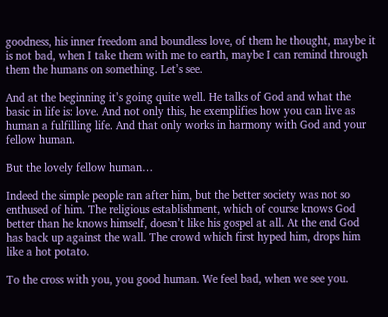goodness, his inner freedom and boundless love, of them he thought, maybe it is not bad, when I take them with me to earth, maybe I can remind through them the humans on something. Let’s see.

And at the beginning it’s going quite well. He talks of God and what the basic in life is: love. And not only this, he exemplifies how you can live as human a fulfilling life. And that only works in harmony with God and your fellow human.

But the lovely fellow human…

Indeed the simple people ran after him, but the better society was not so enthused of him. The religious establishment, which of course knows God better than he knows himself, doesn’t like his gospel at all. At the end God has back up against the wall. The crowd which first hyped him, drops him like a hot potato.

To the cross with you, you good human. We feel bad, when we see you.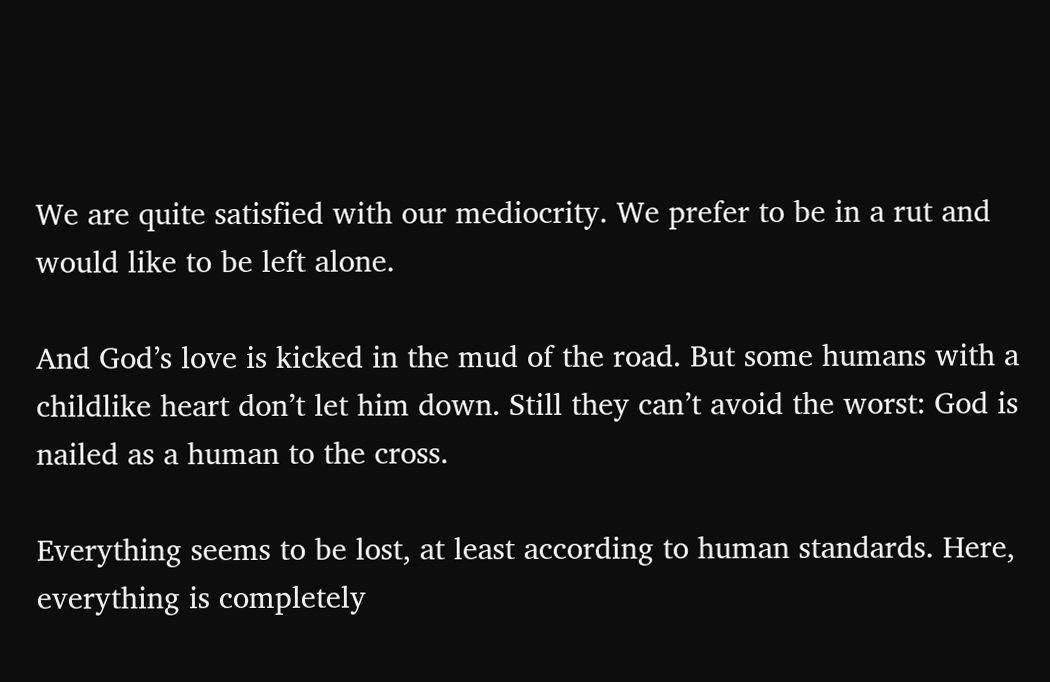We are quite satisfied with our mediocrity. We prefer to be in a rut and would like to be left alone.

And God’s love is kicked in the mud of the road. But some humans with a childlike heart don’t let him down. Still they can’t avoid the worst: God is nailed as a human to the cross.

Everything seems to be lost, at least according to human standards. Here, everything is completely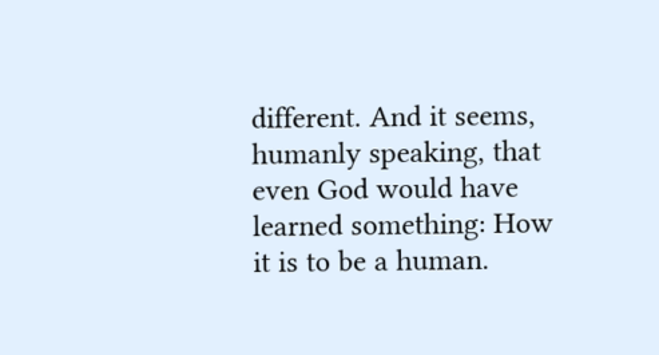different. And it seems, humanly speaking, that even God would have learned something: How it is to be a human.